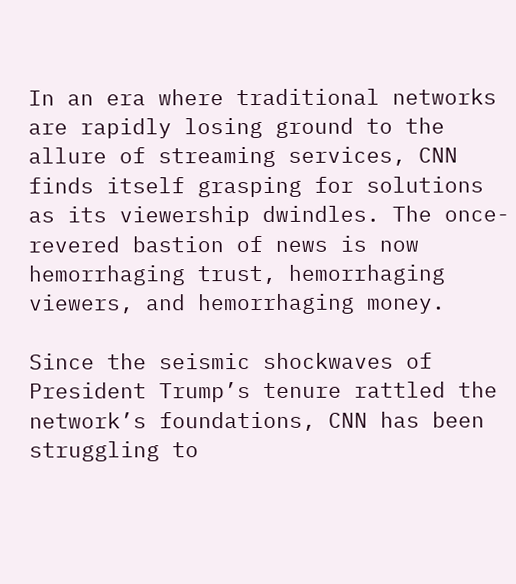In an era where traditional networks are rapidly losing ground to the allure of streaming services, CNN finds itself grasping for solutions as its viewership dwindles. The once-revered bastion of news is now hemorrhaging trust, hemorrhaging viewers, and hemorrhaging money.

Since the seismic shockwaves of President Trump’s tenure rattled the network’s foundations, CNN has been struggling to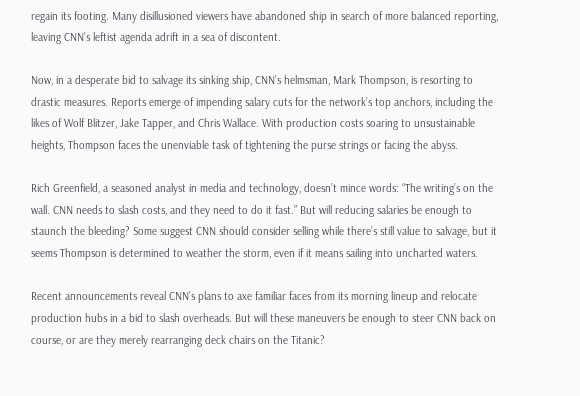regain its footing. Many disillusioned viewers have abandoned ship in search of more balanced reporting, leaving CNN’s leftist agenda adrift in a sea of discontent.

Now, in a desperate bid to salvage its sinking ship, CNN’s helmsman, Mark Thompson, is resorting to drastic measures. Reports emerge of impending salary cuts for the network’s top anchors, including the likes of Wolf Blitzer, Jake Tapper, and Chris Wallace. With production costs soaring to unsustainable heights, Thompson faces the unenviable task of tightening the purse strings or facing the abyss.

Rich Greenfield, a seasoned analyst in media and technology, doesn’t mince words: “The writing’s on the wall. CNN needs to slash costs, and they need to do it fast.” But will reducing salaries be enough to staunch the bleeding? Some suggest CNN should consider selling while there’s still value to salvage, but it seems Thompson is determined to weather the storm, even if it means sailing into uncharted waters.

Recent announcements reveal CNN’s plans to axe familiar faces from its morning lineup and relocate production hubs in a bid to slash overheads. But will these maneuvers be enough to steer CNN back on course, or are they merely rearranging deck chairs on the Titanic?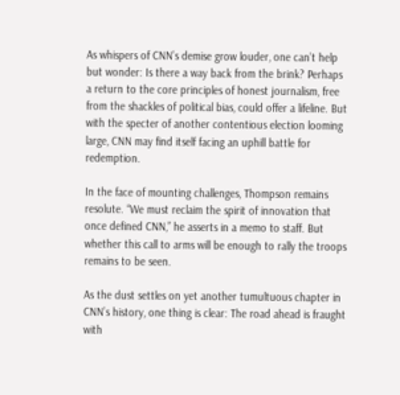As whispers of CNN’s demise grow louder, one can’t help but wonder: Is there a way back from the brink? Perhaps a return to the core principles of honest journalism, free from the shackles of political bias, could offer a lifeline. But with the specter of another contentious election looming large, CNN may find itself facing an uphill battle for redemption.

In the face of mounting challenges, Thompson remains resolute. “We must reclaim the spirit of innovation that once defined CNN,” he asserts in a memo to staff. But whether this call to arms will be enough to rally the troops remains to be seen.

As the dust settles on yet another tumultuous chapter in CNN’s history, one thing is clear: The road ahead is fraught with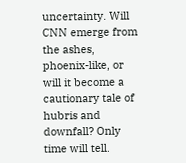uncertainty. Will CNN emerge from the ashes, phoenix-like, or will it become a cautionary tale of hubris and downfall? Only time will tell.